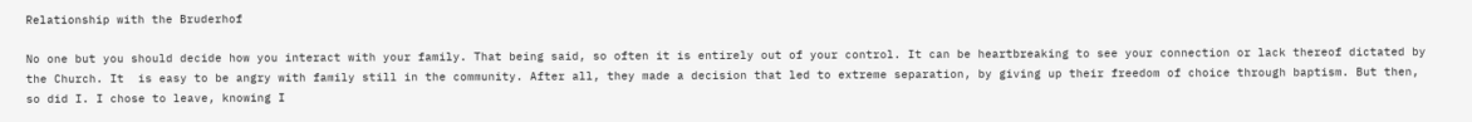Relationship with the Bruderhof

No one but you should decide how you interact with your family. That being said, so often it is entirely out of your control. It can be heartbreaking to see your connection or lack thereof dictated by the Church. It  is easy to be angry with family still in the community. After all, they made a decision that led to extreme separation, by giving up their freedom of choice through baptism. But then, so did I. I chose to leave, knowing I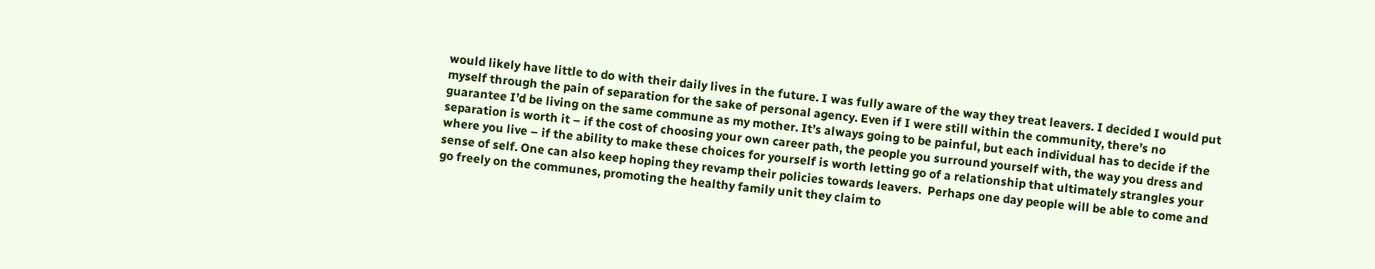would likely have little to do with their daily lives in the future. I was fully aware of the way they treat leavers. I decided I would put myself through the pain of separation for the sake of personal agency. Even if I were still within the community, there’s no guarantee I’d be living on the same commune as my mother. It’s always going to be painful, but each individual has to decide if the separation is worth it – if the cost of choosing your own career path, the people you surround yourself with, the way you dress and where you live – if the ability to make these choices for yourself is worth letting go of a relationship that ultimately strangles your sense of self. One can also keep hoping they revamp their policies towards leavers.  Perhaps one day people will be able to come and go freely on the communes, promoting the healthy family unit they claim to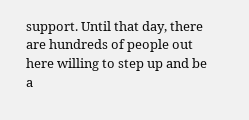support. Until that day, there are hundreds of people out here willing to step up and be a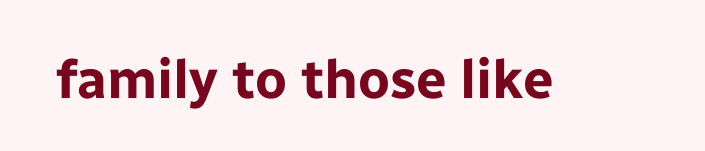family to those like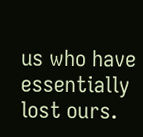us who have essentially lost ours.